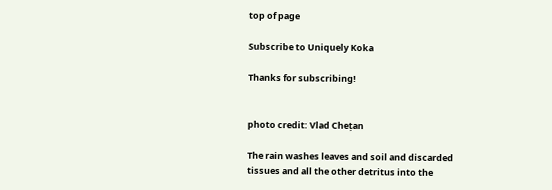top of page

Subscribe to Uniquely Koka

Thanks for subscribing!


photo credit: Vlad Chețan

The rain washes leaves and soil and discarded tissues and all the other detritus into the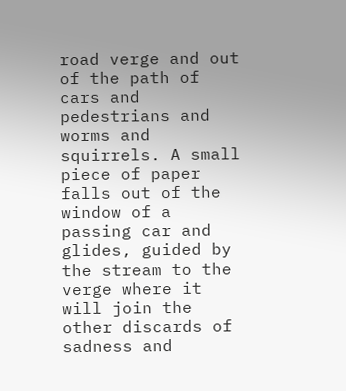road verge and out of the path of cars and pedestrians and worms and squirrels. A small piece of paper falls out of the window of a passing car and glides, guided by the stream to the verge where it will join the other discards of sadness and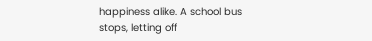happiness alike. A school bus stops, letting off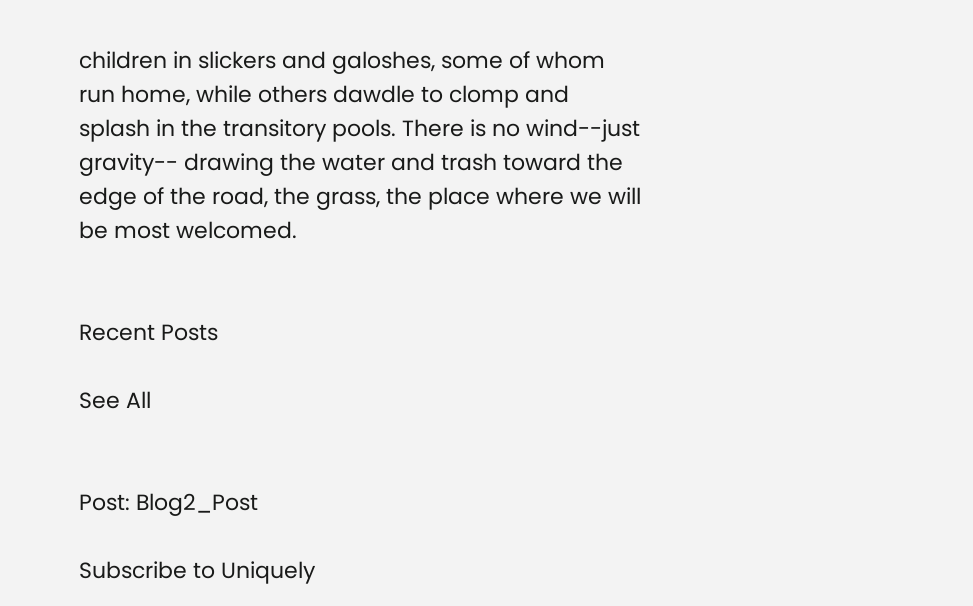children in slickers and galoshes, some of whom run home, while others dawdle to clomp and splash in the transitory pools. There is no wind--just gravity-- drawing the water and trash toward the edge of the road, the grass, the place where we will be most welcomed.


Recent Posts

See All


Post: Blog2_Post

Subscribe to Uniquely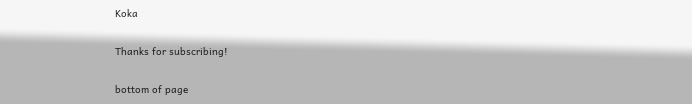Koka

Thanks for subscribing!

bottom of page